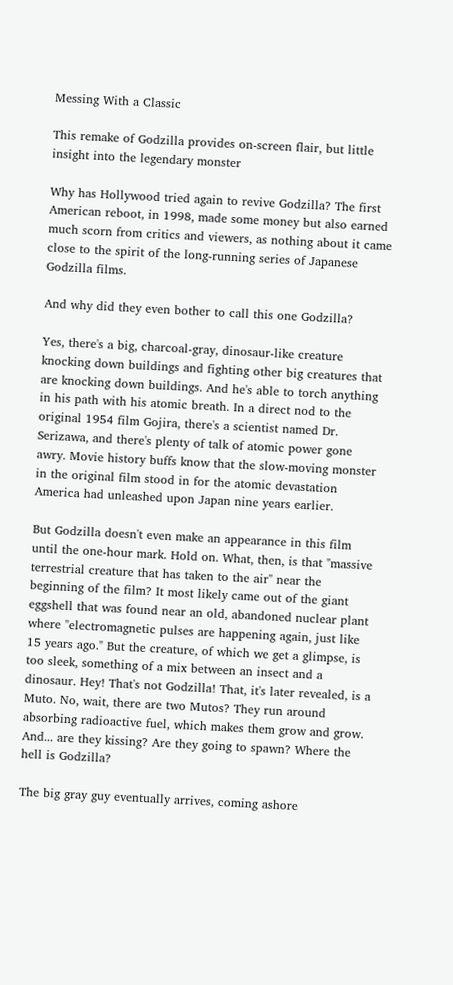Messing With a Classic

This remake of Godzilla provides on-screen flair, but little insight into the legendary monster

Why has Hollywood tried again to revive Godzilla? The first American reboot, in 1998, made some money but also earned much scorn from critics and viewers, as nothing about it came close to the spirit of the long-running series of Japanese Godzilla films.

And why did they even bother to call this one Godzilla?

Yes, there's a big, charcoal-gray, dinosaur-like creature knocking down buildings and fighting other big creatures that are knocking down buildings. And he's able to torch anything in his path with his atomic breath. In a direct nod to the original 1954 film Gojira, there's a scientist named Dr. Serizawa, and there's plenty of talk of atomic power gone awry. Movie history buffs know that the slow-moving monster in the original film stood in for the atomic devastation America had unleashed upon Japan nine years earlier.

But Godzilla doesn't even make an appearance in this film until the one-hour mark. Hold on. What, then, is that "massive terrestrial creature that has taken to the air" near the beginning of the film? It most likely came out of the giant eggshell that was found near an old, abandoned nuclear plant where "electromagnetic pulses are happening again, just like 15 years ago." But the creature, of which we get a glimpse, is too sleek, something of a mix between an insect and a dinosaur. Hey! That's not Godzilla! That, it's later revealed, is a Muto. No, wait, there are two Mutos? They run around absorbing radioactive fuel, which makes them grow and grow. And... are they kissing? Are they going to spawn? Where the hell is Godzilla?

The big gray guy eventually arrives, coming ashore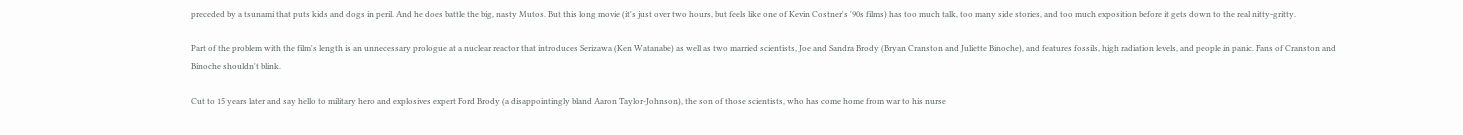preceded by a tsunami that puts kids and dogs in peril. And he does battle the big, nasty Mutos. But this long movie (it's just over two hours, but feels like one of Kevin Costner's '90s films) has too much talk, too many side stories, and too much exposition before it gets down to the real nitty-gritty.

Part of the problem with the film's length is an unnecessary prologue at a nuclear reactor that introduces Serizawa (Ken Watanabe) as well as two married scientists, Joe and Sandra Brody (Bryan Cranston and Juliette Binoche), and features fossils, high radiation levels, and people in panic. Fans of Cranston and Binoche shouldn't blink.

Cut to 15 years later and say hello to military hero and explosives expert Ford Brody (a disappointingly bland Aaron Taylor-Johnson), the son of those scientists, who has come home from war to his nurse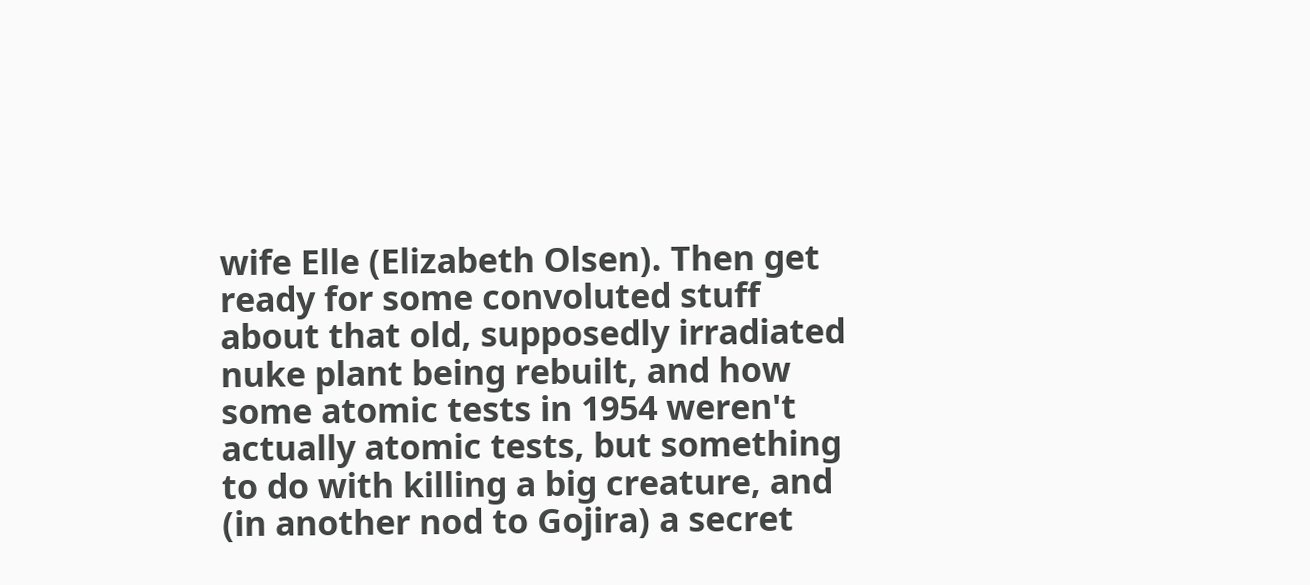wife Elle (Elizabeth Olsen). Then get ready for some convoluted stuff about that old, supposedly irradiated nuke plant being rebuilt, and how some atomic tests in 1954 weren't actually atomic tests, but something to do with killing a big creature, and (in another nod to Gojira) a secret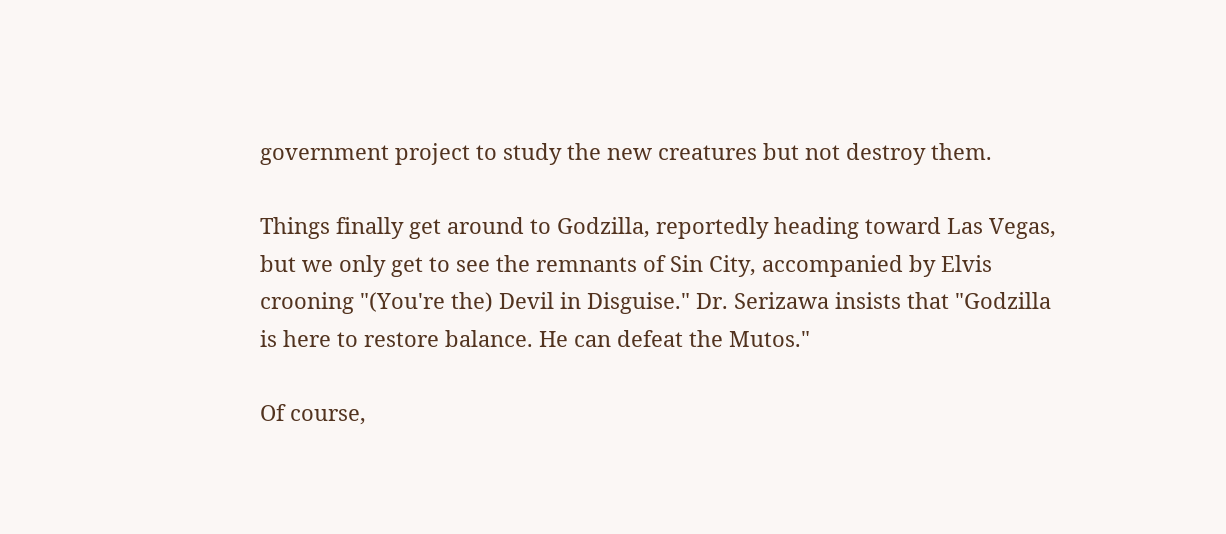government project to study the new creatures but not destroy them.

Things finally get around to Godzilla, reportedly heading toward Las Vegas, but we only get to see the remnants of Sin City, accompanied by Elvis crooning "(You're the) Devil in Disguise." Dr. Serizawa insists that "Godzilla is here to restore balance. He can defeat the Mutos."

Of course,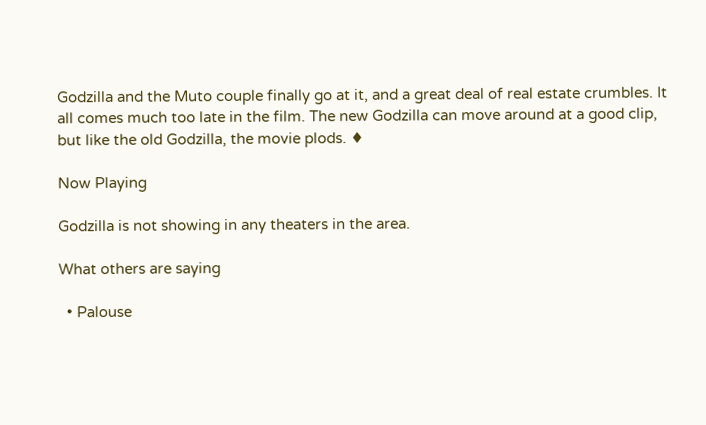Godzilla and the Muto couple finally go at it, and a great deal of real estate crumbles. It all comes much too late in the film. The new Godzilla can move around at a good clip, but like the old Godzilla, the movie plods. ♦

Now Playing

Godzilla is not showing in any theaters in the area.

What others are saying

  • Palouse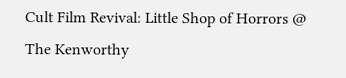Cult Film Revival: Little Shop of Horrors @ The Kenworthy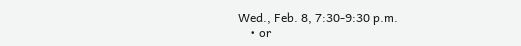Wed., Feb. 8, 7:30-9:30 p.m.
    • or